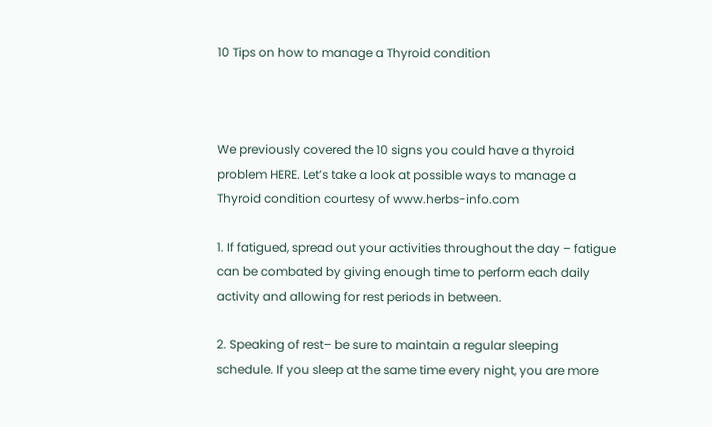10 Tips on how to manage a Thyroid condition



We previously covered the 10 signs you could have a thyroid problem HERE. Let’s take a look at possible ways to manage a Thyroid condition courtesy of www.herbs-info.com

1. If fatigued, spread out your activities throughout the day – fatigue can be combated by giving enough time to perform each daily activity and allowing for rest periods in between.

2. Speaking of rest– be sure to maintain a regular sleeping schedule. If you sleep at the same time every night, you are more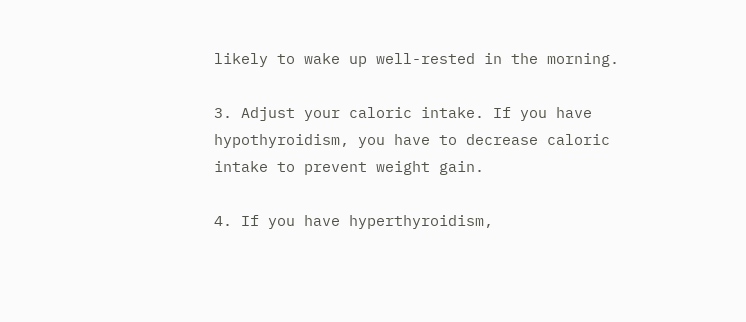likely to wake up well-rested in the morning.

3. Adjust your caloric intake. If you have hypothyroidism, you have to decrease caloric intake to prevent weight gain.

4. If you have hyperthyroidism,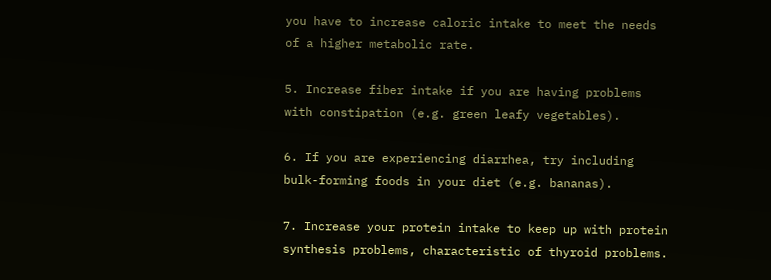you have to increase caloric intake to meet the needs of a higher metabolic rate.

5. Increase fiber intake if you are having problems with constipation (e.g. green leafy vegetables).

6. If you are experiencing diarrhea, try including bulk-forming foods in your diet (e.g. bananas).

7. Increase your protein intake to keep up with protein synthesis problems, characteristic of thyroid problems.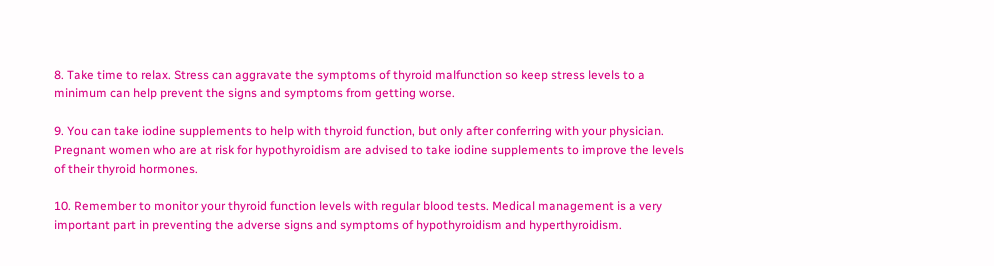8. Take time to relax. Stress can aggravate the symptoms of thyroid malfunction so keep stress levels to a minimum can help prevent the signs and symptoms from getting worse.

9. You can take iodine supplements to help with thyroid function, but only after conferring with your physician. Pregnant women who are at risk for hypothyroidism are advised to take iodine supplements to improve the levels of their thyroid hormones.

10. Remember to monitor your thyroid function levels with regular blood tests. Medical management is a very important part in preventing the adverse signs and symptoms of hypothyroidism and hyperthyroidism.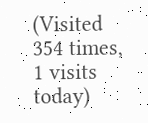(Visited 354 times, 1 visits today)